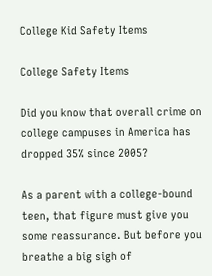College Kid Safety Items

College Safety Items

Did you know that overall crime on college campuses in America has dropped 35% since 2005?

As a parent with a college-bound teen, that figure must give you some reassurance. But before you breathe a big sigh of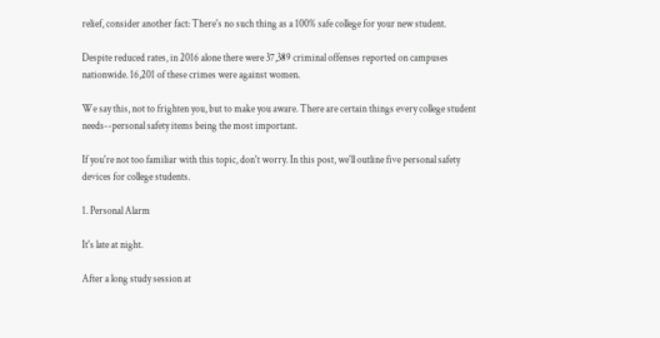relief, consider another fact: There's no such thing as a 100% safe college for your new student.

Despite reduced rates, in 2016 alone there were 37,389 criminal offenses reported on campuses nationwide. 16,201 of these crimes were against women.

We say this, not to frighten you, but to make you aware. There are certain things every college student needs--personal safety items being the most important.

If you're not too familiar with this topic, don't worry. In this post, we'll outline five personal safety devices for college students.

1. Personal Alarm

It's late at night.

After a long study session at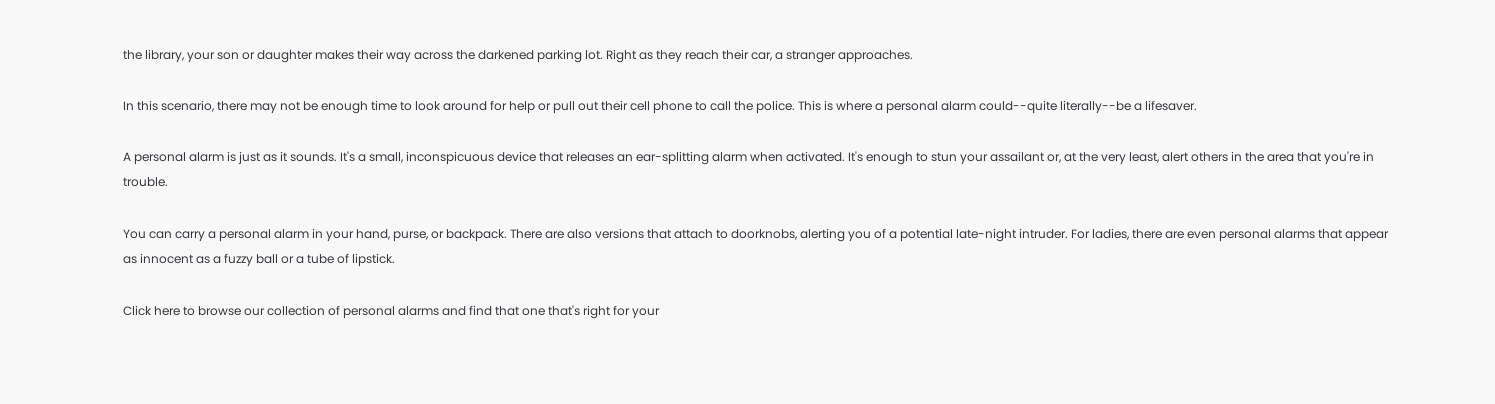the library, your son or daughter makes their way across the darkened parking lot. Right as they reach their car, a stranger approaches.

In this scenario, there may not be enough time to look around for help or pull out their cell phone to call the police. This is where a personal alarm could--quite literally--be a lifesaver.

A personal alarm is just as it sounds. It's a small, inconspicuous device that releases an ear-splitting alarm when activated. It's enough to stun your assailant or, at the very least, alert others in the area that you're in trouble.

You can carry a personal alarm in your hand, purse, or backpack. There are also versions that attach to doorknobs, alerting you of a potential late-night intruder. For ladies, there are even personal alarms that appear as innocent as a fuzzy ball or a tube of lipstick.

Click here to browse our collection of personal alarms and find that one that's right for your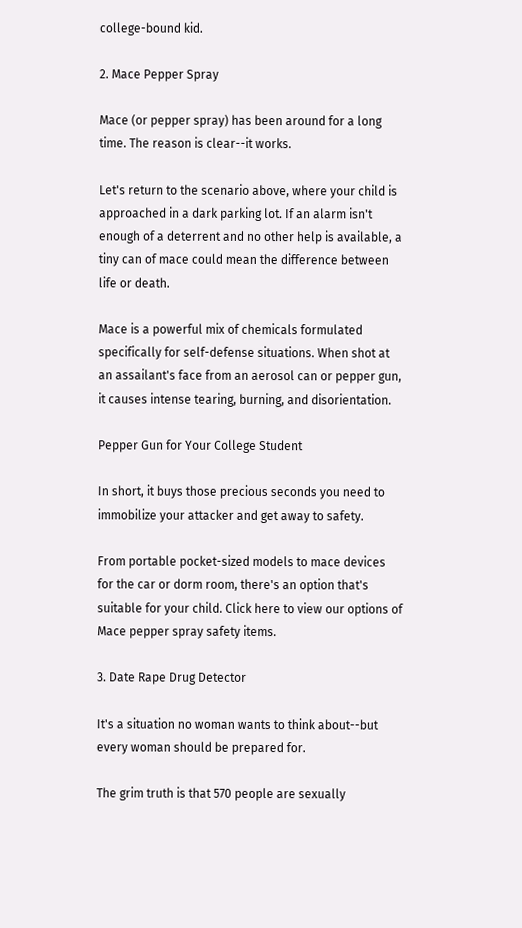college-bound kid.

2. Mace Pepper Spray

Mace (or pepper spray) has been around for a long time. The reason is clear--it works.

Let's return to the scenario above, where your child is approached in a dark parking lot. If an alarm isn't enough of a deterrent and no other help is available, a tiny can of mace could mean the difference between life or death.

Mace is a powerful mix of chemicals formulated specifically for self-defense situations. When shot at an assailant's face from an aerosol can or pepper gun, it causes intense tearing, burning, and disorientation.

Pepper Gun for Your College Student

In short, it buys those precious seconds you need to immobilize your attacker and get away to safety.

From portable pocket-sized models to mace devices for the car or dorm room, there's an option that's suitable for your child. Click here to view our options of Mace pepper spray safety items.

3. Date Rape Drug Detector

It's a situation no woman wants to think about--but every woman should be prepared for.

The grim truth is that 570 people are sexually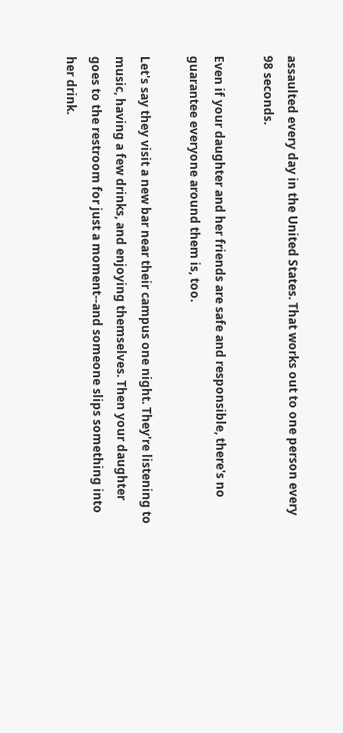assaulted every day in the United States. That works out to one person every 98 seconds.

Even if your daughter and her friends are safe and responsible, there's no guarantee everyone around them is, too.

Let's say they visit a new bar near their campus one night. They're listening to music, having a few drinks, and enjoying themselves. Then your daughter goes to the restroom for just a moment--and someone slips something into her drink.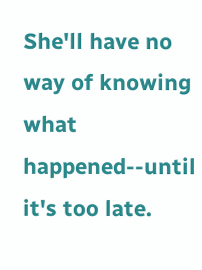She'll have no way of knowing what happened--until it's too late.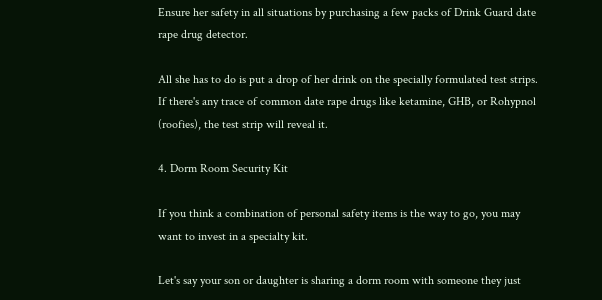Ensure her safety in all situations by purchasing a few packs of Drink Guard date rape drug detector.

All she has to do is put a drop of her drink on the specially formulated test strips. If there's any trace of common date rape drugs like ketamine, GHB, or Rohypnol (roofies), the test strip will reveal it.

4. Dorm Room Security Kit

If you think a combination of personal safety items is the way to go, you may want to invest in a specialty kit.

Let's say your son or daughter is sharing a dorm room with someone they just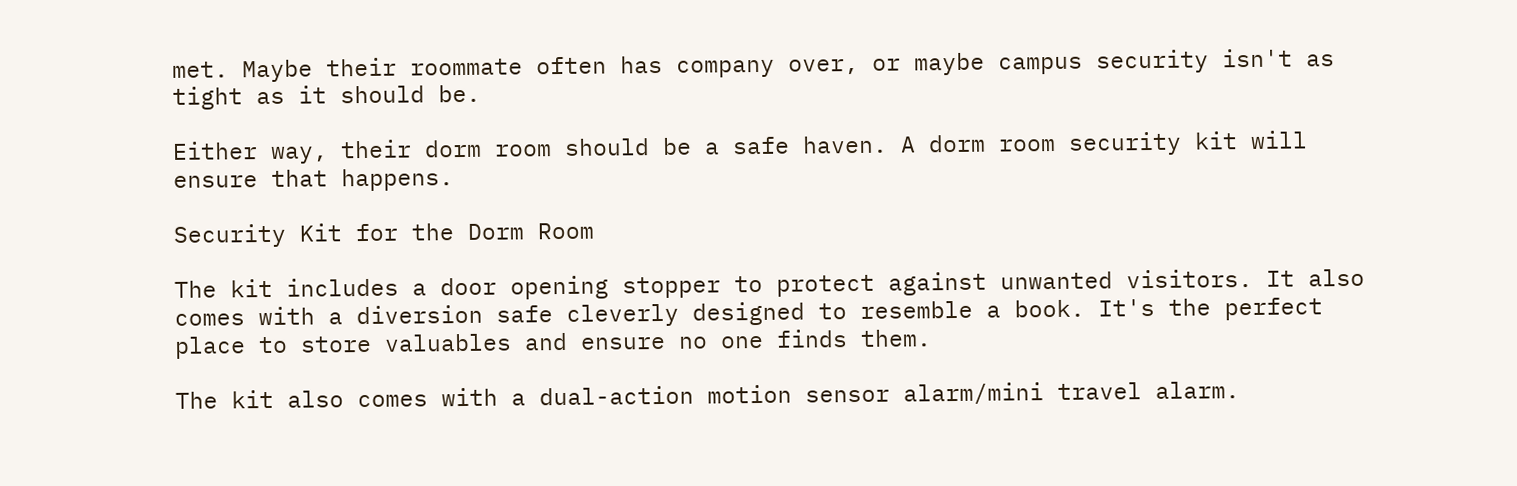met. Maybe their roommate often has company over, or maybe campus security isn't as tight as it should be.

Either way, their dorm room should be a safe haven. A dorm room security kit will ensure that happens.

Security Kit for the Dorm Room

The kit includes a door opening stopper to protect against unwanted visitors. It also comes with a diversion safe cleverly designed to resemble a book. It's the perfect place to store valuables and ensure no one finds them.

The kit also comes with a dual-action motion sensor alarm/mini travel alarm.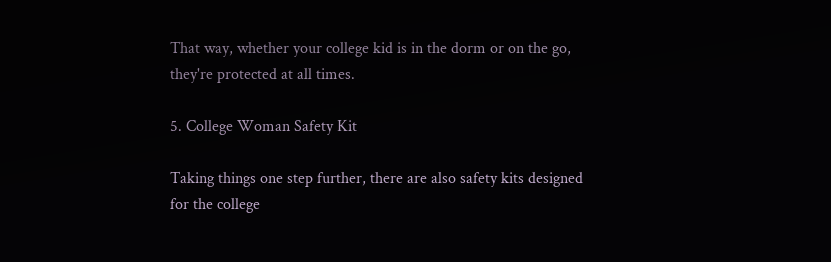That way, whether your college kid is in the dorm or on the go, they're protected at all times.

5. College Woman Safety Kit

Taking things one step further, there are also safety kits designed for the college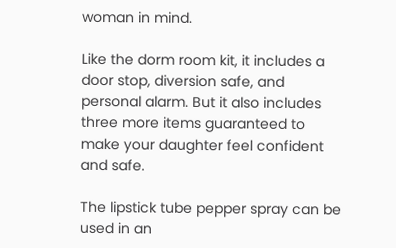woman in mind.

Like the dorm room kit, it includes a door stop, diversion safe, and personal alarm. But it also includes three more items guaranteed to make your daughter feel confident and safe.

The lipstick tube pepper spray can be used in an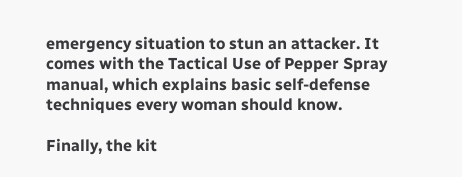emergency situation to stun an attacker. It comes with the Tactical Use of Pepper Spray manual, which explains basic self-defense techniques every woman should know.

Finally, the kit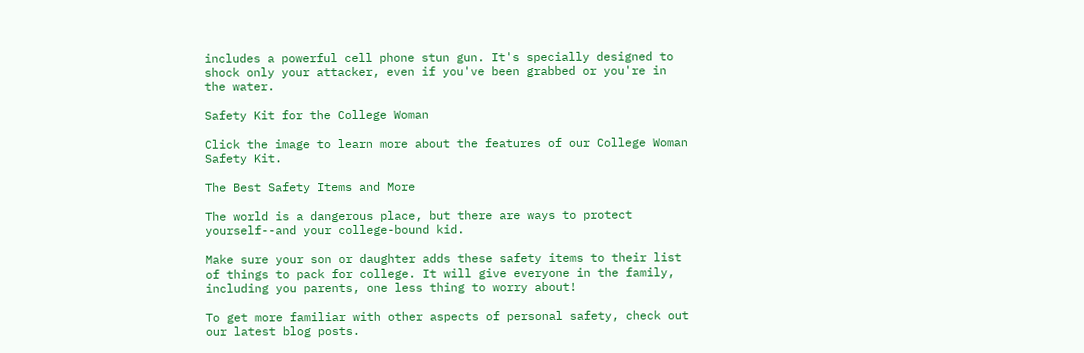includes a powerful cell phone stun gun. It's specially designed to shock only your attacker, even if you've been grabbed or you're in the water.

Safety Kit for the College Woman

Click the image to learn more about the features of our College Woman Safety Kit.

The Best Safety Items and More

The world is a dangerous place, but there are ways to protect yourself--and your college-bound kid.

Make sure your son or daughter adds these safety items to their list of things to pack for college. It will give everyone in the family, including you parents, one less thing to worry about!

To get more familiar with other aspects of personal safety, check out our latest blog posts.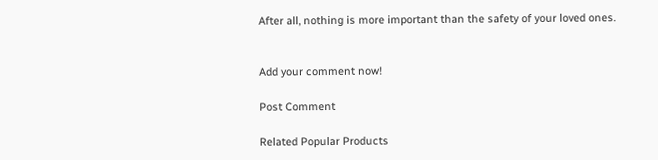After all, nothing is more important than the safety of your loved ones.


Add your comment now!

Post Comment

Related Popular Products